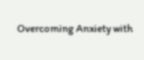Overcoming Anxiety with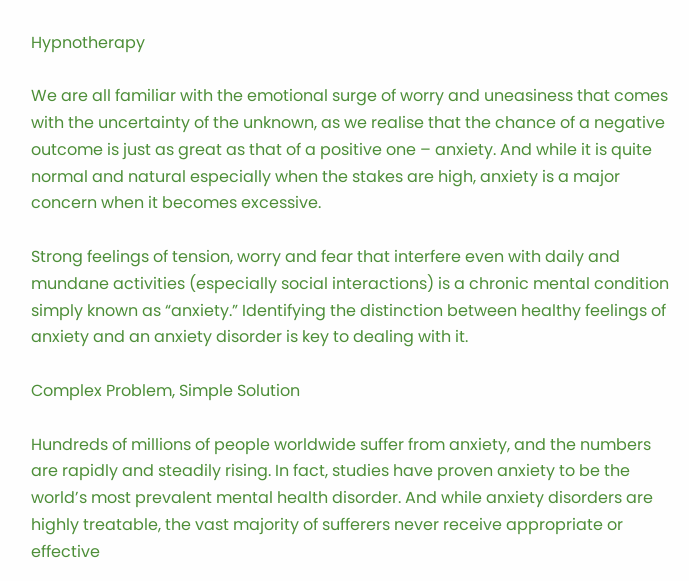Hypnotherapy

We are all familiar with the emotional surge of worry and uneasiness that comes with the uncertainty of the unknown, as we realise that the chance of a negative outcome is just as great as that of a positive one – anxiety. And while it is quite normal and natural especially when the stakes are high, anxiety is a major concern when it becomes excessive.

Strong feelings of tension, worry and fear that interfere even with daily and mundane activities (especially social interactions) is a chronic mental condition simply known as “anxiety.” Identifying the distinction between healthy feelings of anxiety and an anxiety disorder is key to dealing with it.

Complex Problem, Simple Solution

Hundreds of millions of people worldwide suffer from anxiety, and the numbers are rapidly and steadily rising. In fact, studies have proven anxiety to be the world’s most prevalent mental health disorder. And while anxiety disorders are highly treatable, the vast majority of sufferers never receive appropriate or effective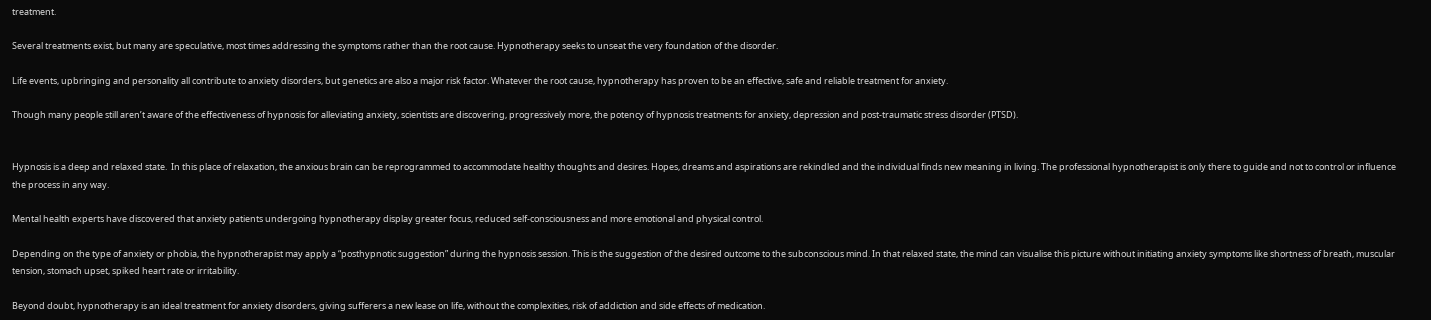treatment.

Several treatments exist, but many are speculative, most times addressing the symptoms rather than the root cause. Hypnotherapy seeks to unseat the very foundation of the disorder.

Life events, upbringing and personality all contribute to anxiety disorders, but genetics are also a major risk factor. Whatever the root cause, hypnotherapy has proven to be an effective, safe and reliable treatment for anxiety.

Though many people still aren’t aware of the effectiveness of hypnosis for alleviating anxiety, scientists are discovering, progressively more, the potency of hypnosis treatments for anxiety, depression and post-traumatic stress disorder (PTSD).


Hypnosis is a deep and relaxed state.  In this place of relaxation, the anxious brain can be reprogrammed to accommodate healthy thoughts and desires. Hopes, dreams and aspirations are rekindled and the individual finds new meaning in living. The professional hypnotherapist is only there to guide and not to control or influence the process in any way.

Mental health experts have discovered that anxiety patients undergoing hypnotherapy display greater focus, reduced self-consciousness and more emotional and physical control.

Depending on the type of anxiety or phobia, the hypnotherapist may apply a “posthypnotic suggestion” during the hypnosis session. This is the suggestion of the desired outcome to the subconscious mind. In that relaxed state, the mind can visualise this picture without initiating anxiety symptoms like shortness of breath, muscular tension, stomach upset, spiked heart rate or irritability.

Beyond doubt, hypnotherapy is an ideal treatment for anxiety disorders, giving sufferers a new lease on life, without the complexities, risk of addiction and side effects of medication.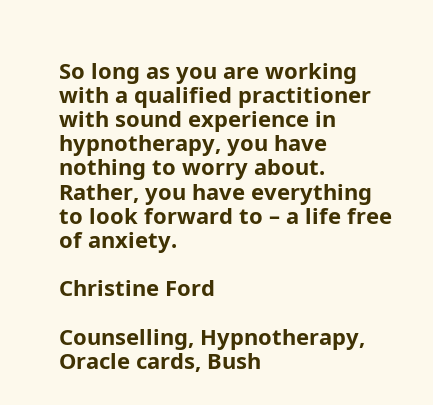So long as you are working with a qualified practitioner with sound experience in hypnotherapy, you have nothing to worry about. Rather, you have everything to look forward to – a life free of anxiety.

Christine Ford

Counselling, Hypnotherapy, Oracle cards, Bush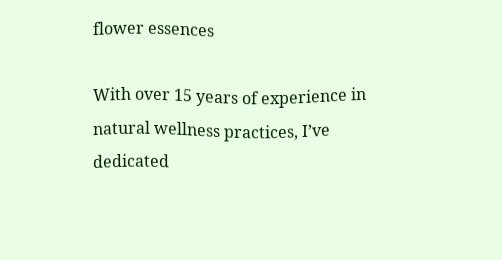flower essences

With over 15 years of experience in natural wellness practices, I’ve dedicated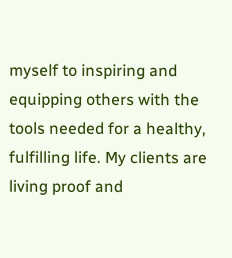myself to inspiring and equipping others with the tools needed for a healthy, fulfilling life. My clients are living proof and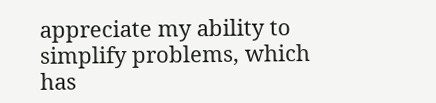appreciate my ability to simplify problems, which has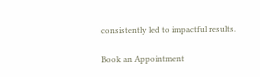consistently led to impactful results.

Book an Appointment